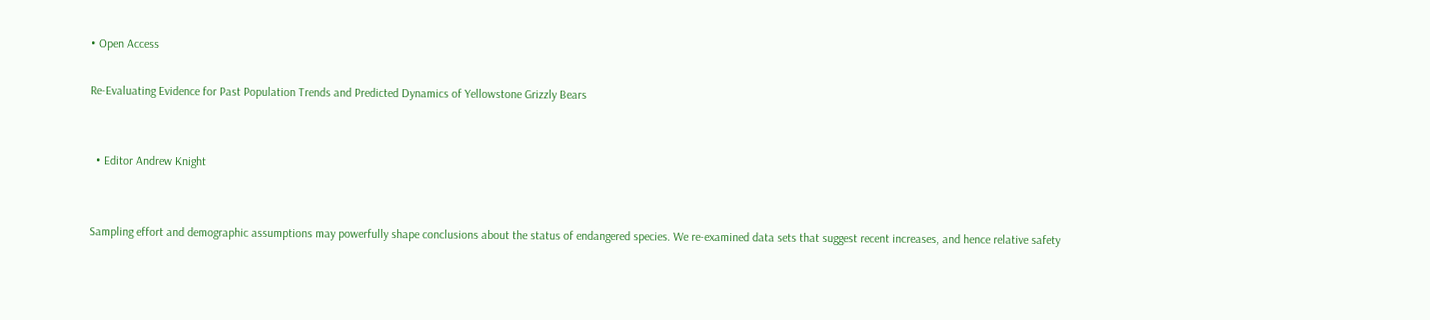• Open Access

Re-Evaluating Evidence for Past Population Trends and Predicted Dynamics of Yellowstone Grizzly Bears


  • Editor Andrew Knight


Sampling effort and demographic assumptions may powerfully shape conclusions about the status of endangered species. We re-examined data sets that suggest recent increases, and hence relative safety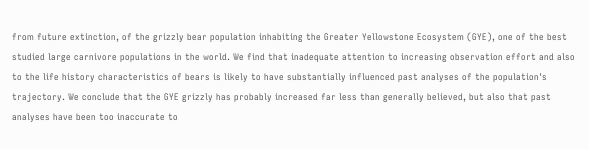from future extinction, of the grizzly bear population inhabiting the Greater Yellowstone Ecosystem (GYE), one of the best studied large carnivore populations in the world. We find that inadequate attention to increasing observation effort and also to the life history characteristics of bears is likely to have substantially influenced past analyses of the population's trajectory. We conclude that the GYE grizzly has probably increased far less than generally believed, but also that past analyses have been too inaccurate to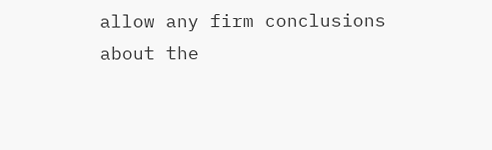allow any firm conclusions about the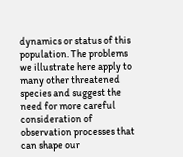dynamics or status of this population. The problems we illustrate here apply to many other threatened species and suggest the need for more careful consideration of observation processes that can shape our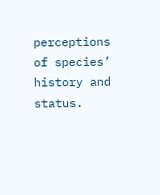perceptions of species’ history and status.